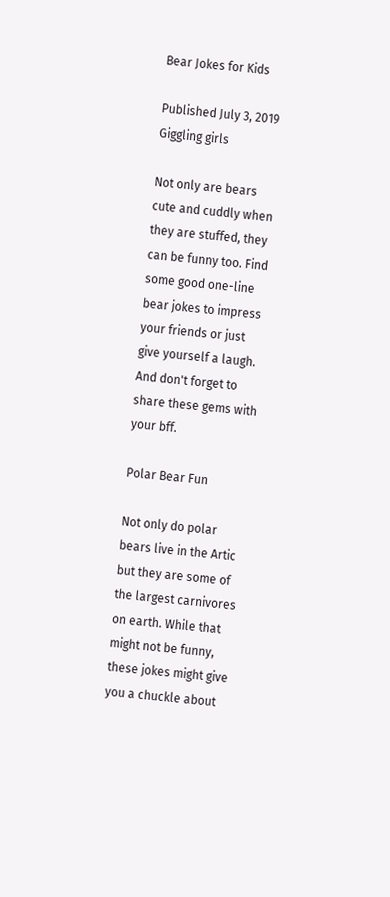Bear Jokes for Kids

Published July 3, 2019
Giggling girls

Not only are bears cute and cuddly when they are stuffed, they can be funny too. Find some good one-line bear jokes to impress your friends or just give yourself a laugh. And don't forget to share these gems with your bff.

Polar Bear Fun

Not only do polar bears live in the Artic but they are some of the largest carnivores on earth. While that might not be funny, these jokes might give you a chuckle about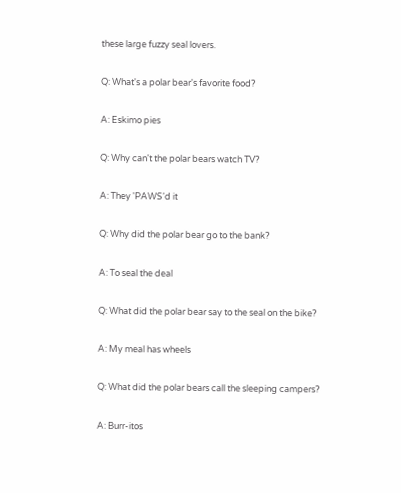these large fuzzy seal lovers.

Q: What's a polar bear's favorite food?

A: Eskimo pies

Q: Why can't the polar bears watch TV?

A: They 'PAWS'd it

Q: Why did the polar bear go to the bank?

A: To seal the deal

Q: What did the polar bear say to the seal on the bike?

A: My meal has wheels

Q: What did the polar bears call the sleeping campers?

A: Burr-itos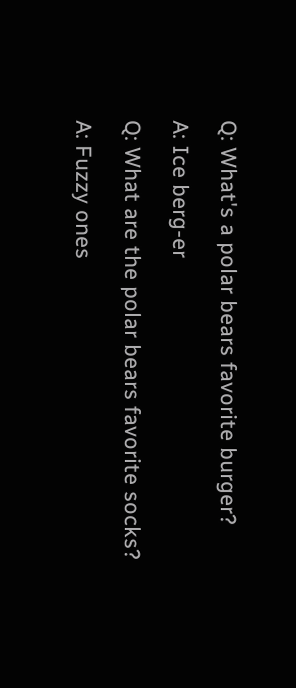Q: What's a polar bears favorite burger?

A: Ice berg-er

Q: What are the polar bears favorite socks?

A: Fuzzy ones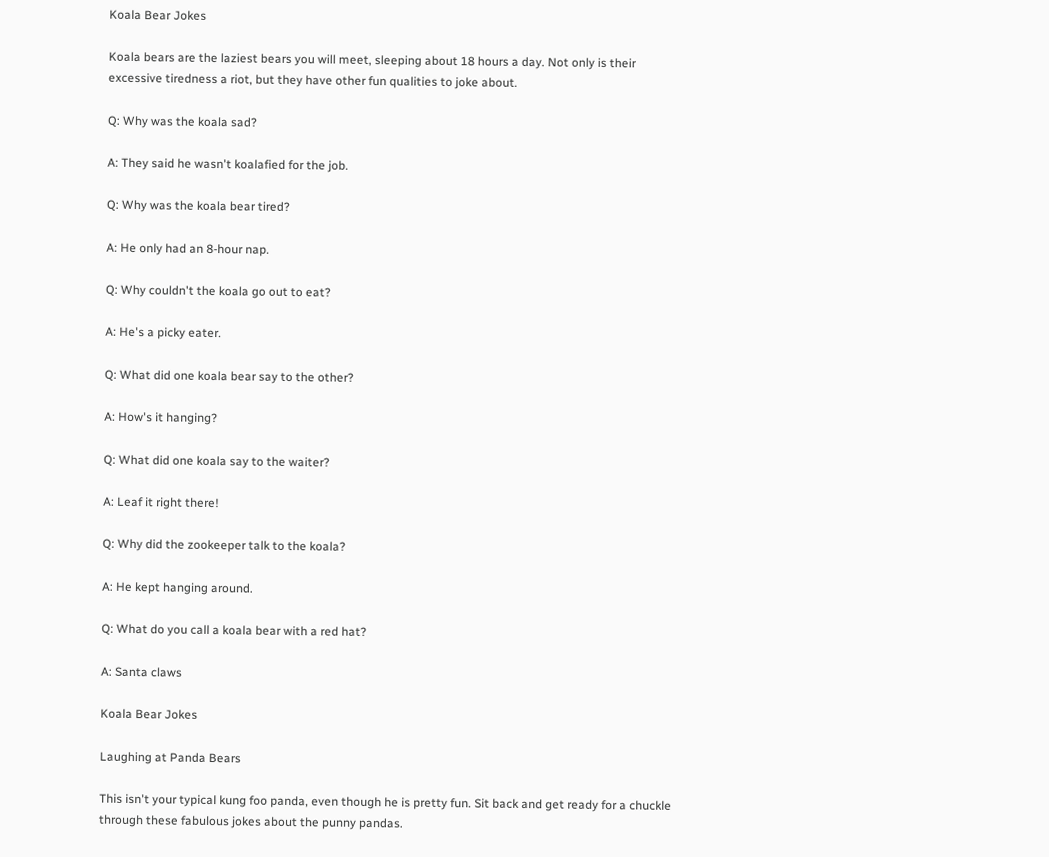Koala Bear Jokes

Koala bears are the laziest bears you will meet, sleeping about 18 hours a day. Not only is their excessive tiredness a riot, but they have other fun qualities to joke about.

Q: Why was the koala sad?

A: They said he wasn't koalafied for the job.

Q: Why was the koala bear tired?

A: He only had an 8-hour nap.

Q: Why couldn't the koala go out to eat?

A: He's a picky eater.

Q: What did one koala bear say to the other?

A: How's it hanging?

Q: What did one koala say to the waiter?

A: Leaf it right there!

Q: Why did the zookeeper talk to the koala?

A: He kept hanging around.

Q: What do you call a koala bear with a red hat?

A: Santa claws

Koala Bear Jokes

Laughing at Panda Bears

This isn't your typical kung foo panda, even though he is pretty fun. Sit back and get ready for a chuckle through these fabulous jokes about the punny pandas.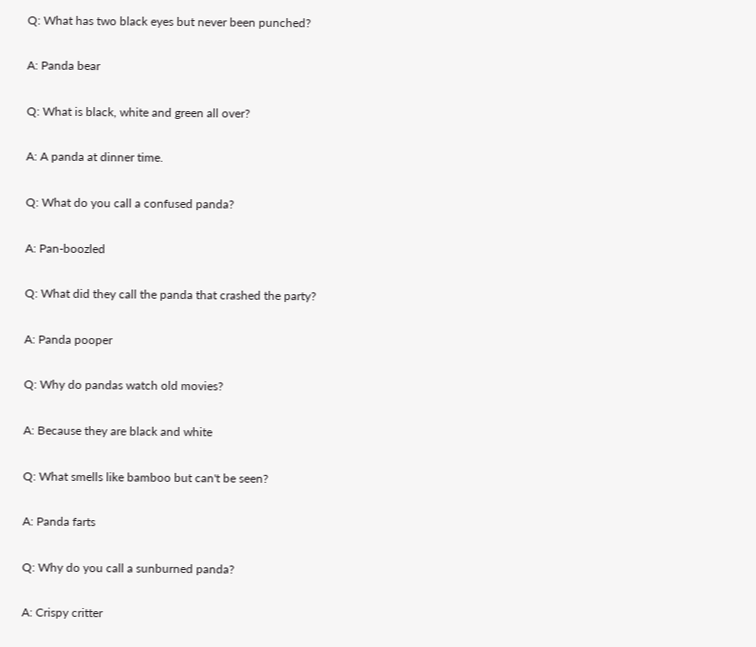Q: What has two black eyes but never been punched?

A: Panda bear

Q: What is black, white and green all over?

A: A panda at dinner time.

Q: What do you call a confused panda?

A: Pan-boozled

Q: What did they call the panda that crashed the party?

A: Panda pooper

Q: Why do pandas watch old movies?

A: Because they are black and white

Q: What smells like bamboo but can't be seen?

A: Panda farts

Q: Why do you call a sunburned panda?

A: Crispy critter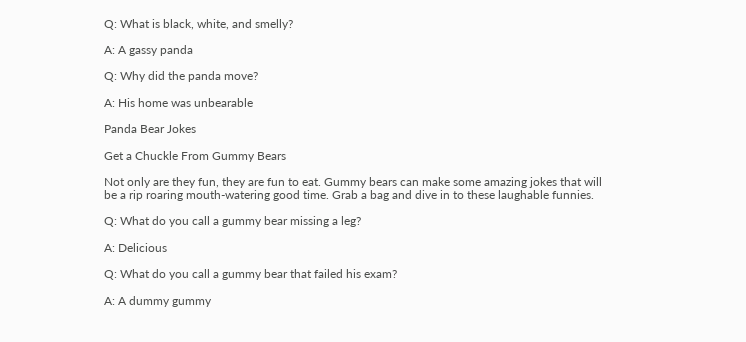Q: What is black, white, and smelly?

A: A gassy panda

Q: Why did the panda move?

A: His home was unbearable

Panda Bear Jokes

Get a Chuckle From Gummy Bears

Not only are they fun, they are fun to eat. Gummy bears can make some amazing jokes that will be a rip roaring mouth-watering good time. Grab a bag and dive in to these laughable funnies.

Q: What do you call a gummy bear missing a leg?

A: Delicious

Q: What do you call a gummy bear that failed his exam?

A: A dummy gummy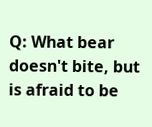Q: What bear doesn't bite, but is afraid to be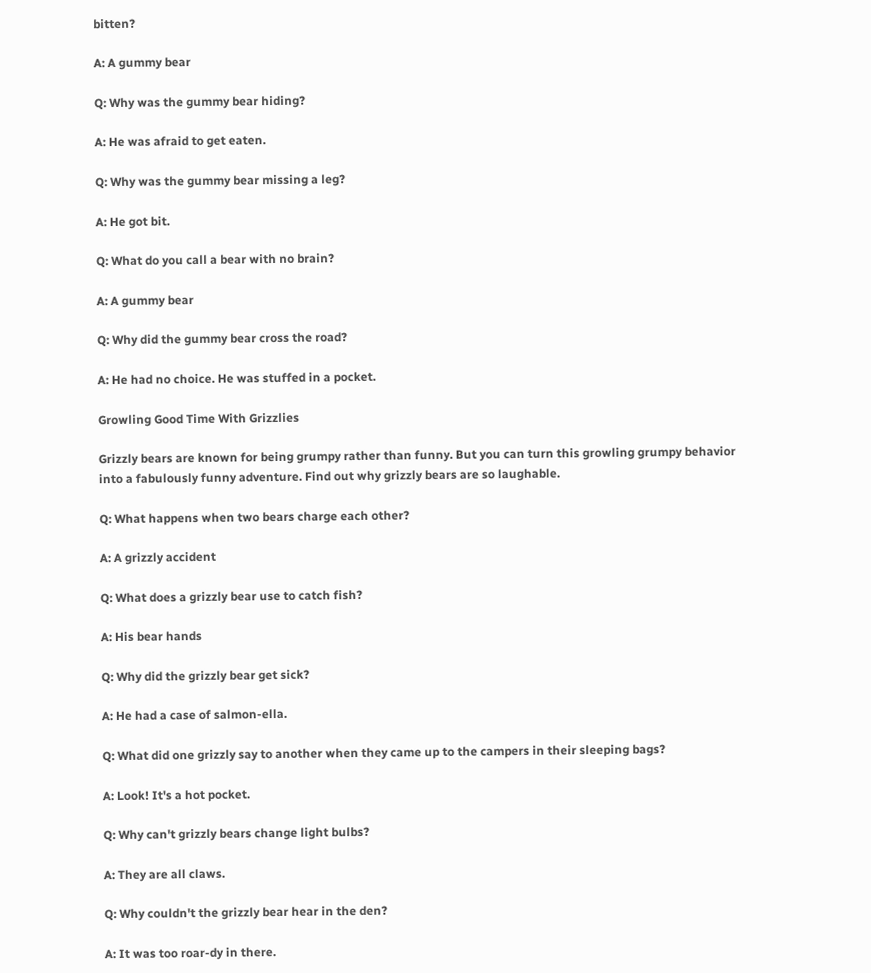bitten?

A: A gummy bear

Q: Why was the gummy bear hiding?

A: He was afraid to get eaten.

Q: Why was the gummy bear missing a leg?

A: He got bit.

Q: What do you call a bear with no brain?

A: A gummy bear

Q: Why did the gummy bear cross the road?

A: He had no choice. He was stuffed in a pocket.

Growling Good Time With Grizzlies

Grizzly bears are known for being grumpy rather than funny. But you can turn this growling grumpy behavior into a fabulously funny adventure. Find out why grizzly bears are so laughable.

Q: What happens when two bears charge each other?

A: A grizzly accident

Q: What does a grizzly bear use to catch fish?

A: His bear hands

Q: Why did the grizzly bear get sick?

A: He had a case of salmon-ella.

Q: What did one grizzly say to another when they came up to the campers in their sleeping bags?

A: Look! It's a hot pocket.

Q: Why can't grizzly bears change light bulbs?

A: They are all claws.

Q: Why couldn't the grizzly bear hear in the den?

A: It was too roar-dy in there.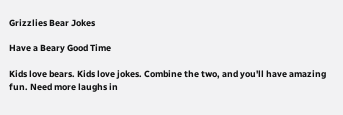Grizzlies Bear Jokes

Have a Beary Good Time

Kids love bears. Kids love jokes. Combine the two, and you'll have amazing fun. Need more laughs in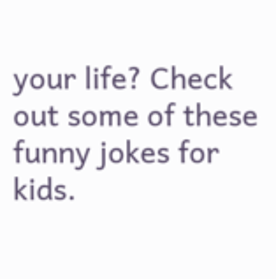your life? Check out some of these funny jokes for kids.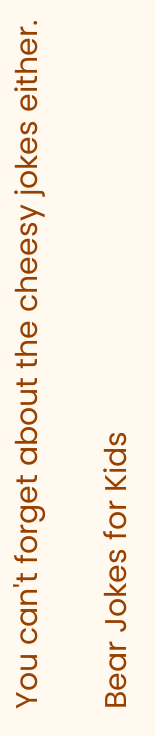You can't forget about the cheesy jokes either.

Bear Jokes for Kids